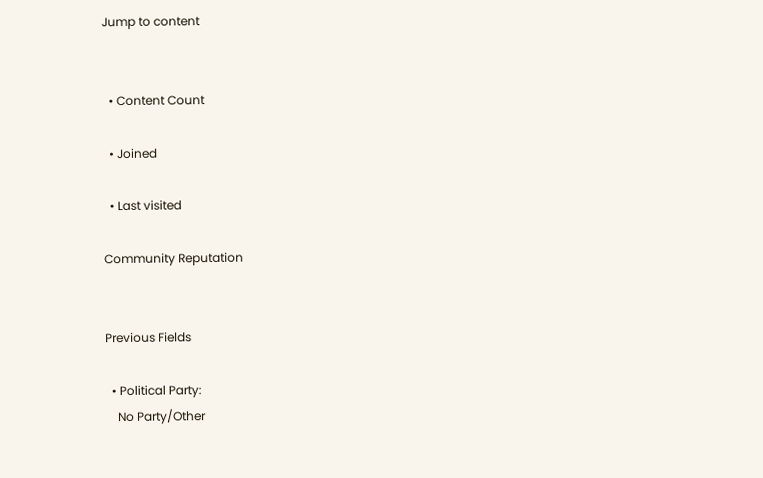Jump to content


  • Content Count

  • Joined

  • Last visited

Community Reputation


Previous Fields

  • Political Party:
    No Party/Other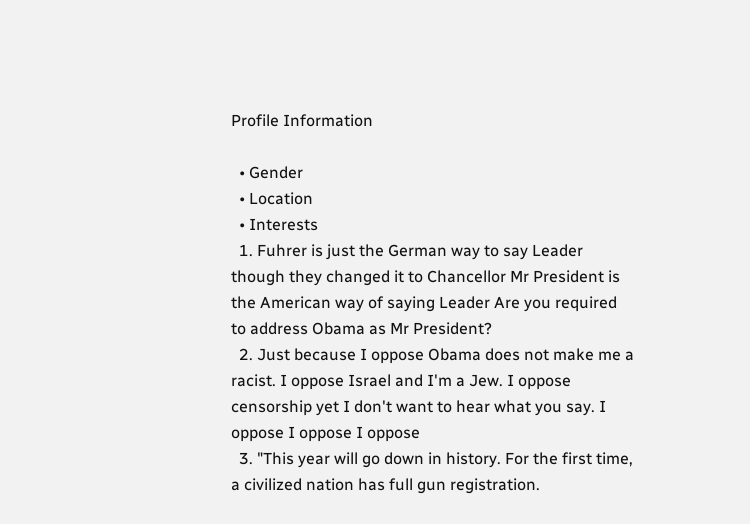Profile Information

  • Gender
  • Location
  • Interests
  1. Fuhrer is just the German way to say Leader though they changed it to Chancellor Mr President is the American way of saying Leader Are you required to address Obama as Mr President?
  2. Just because I oppose Obama does not make me a racist. I oppose Israel and I'm a Jew. I oppose censorship yet I don't want to hear what you say. I oppose I oppose I oppose
  3. "This year will go down in history. For the first time, a civilized nation has full gun registration.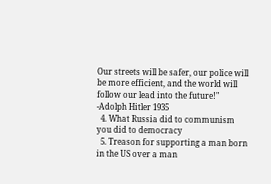Our streets will be safer, our police will be more efficient, and the world will follow our lead into the future!" -Adolph Hitler 1935
  4. What Russia did to communism you did to democracy
  5. Treason for supporting a man born in the US over a man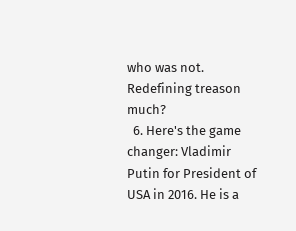who was not. Redefining treason much?
  6. Here's the game changer: Vladimir Putin for President of USA in 2016. He is a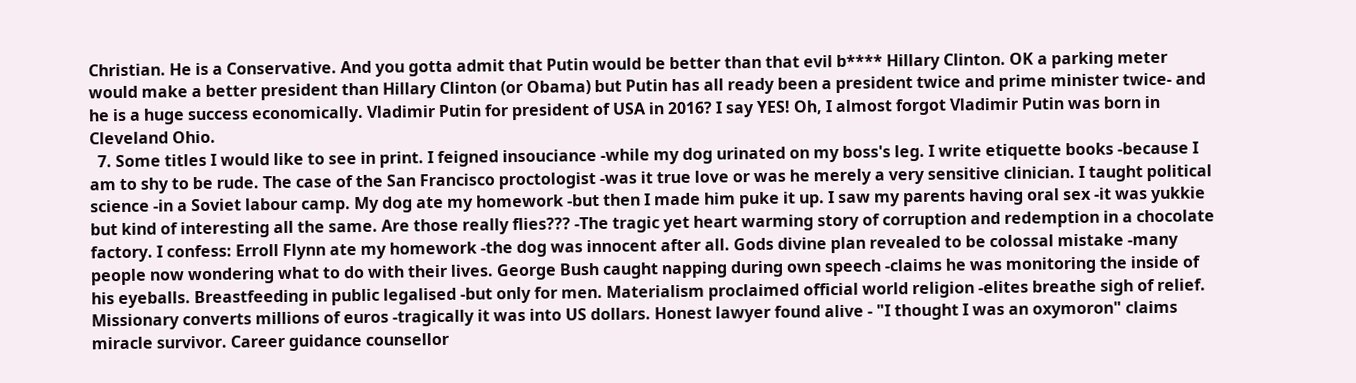Christian. He is a Conservative. And you gotta admit that Putin would be better than that evil b**** Hillary Clinton. OK a parking meter would make a better president than Hillary Clinton (or Obama) but Putin has all ready been a president twice and prime minister twice- and he is a huge success economically. Vladimir Putin for president of USA in 2016? I say YES! Oh, I almost forgot Vladimir Putin was born in Cleveland Ohio.
  7. Some titles I would like to see in print. I feigned insouciance -while my dog urinated on my boss's leg. I write etiquette books -because I am to shy to be rude. The case of the San Francisco proctologist -was it true love or was he merely a very sensitive clinician. I taught political science -in a Soviet labour camp. My dog ate my homework -but then I made him puke it up. I saw my parents having oral sex -it was yukkie but kind of interesting all the same. Are those really flies??? -The tragic yet heart warming story of corruption and redemption in a chocolate factory. I confess: Erroll Flynn ate my homework -the dog was innocent after all. Gods divine plan revealed to be colossal mistake -many people now wondering what to do with their lives. George Bush caught napping during own speech -claims he was monitoring the inside of his eyeballs. Breastfeeding in public legalised -but only for men. Materialism proclaimed official world religion -elites breathe sigh of relief. Missionary converts millions of euros -tragically it was into US dollars. Honest lawyer found alive - "I thought I was an oxymoron" claims miracle survivor. Career guidance counsellor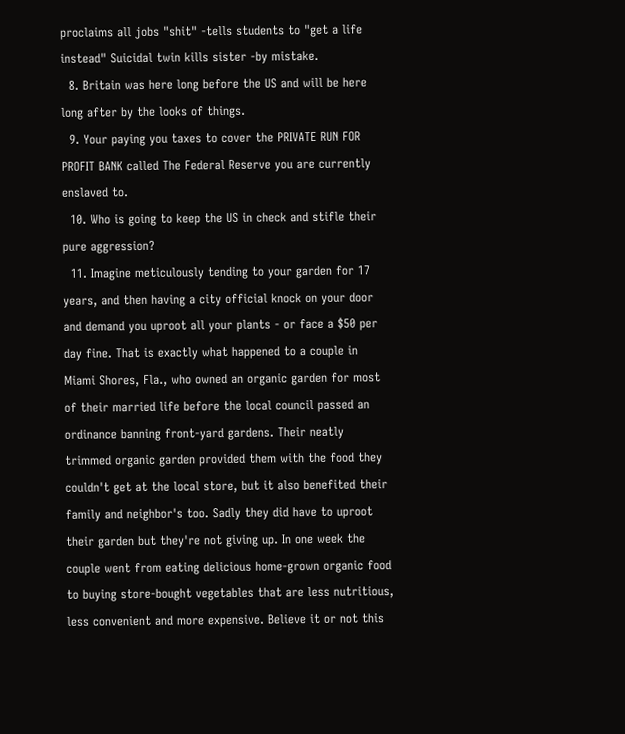proclaims all jobs "shit" -tells students to "get a life instead" Suicidal twin kills sister -by mistake.
  8. Britain was here long before the US and will be here long after by the looks of things.
  9. Your paying you taxes to cover the PRIVATE RUN FOR PROFIT BANK called The Federal Reserve you are currently enslaved to.
  10. Who is going to keep the US in check and stifle their pure aggression?
  11. Imagine meticulously tending to your garden for 17 years, and then having a city official knock on your door and demand you uproot all your plants - or face a $50 per day fine. That is exactly what happened to a couple in Miami Shores, Fla., who owned an organic garden for most of their married life before the local council passed an ordinance banning front-yard gardens. Their neatly trimmed organic garden provided them with the food they couldn't get at the local store, but it also benefited their family and neighbor's too. Sadly they did have to uproot their garden but they're not giving up. In one week the couple went from eating delicious home-grown organic food to buying store-bought vegetables that are less nutritious, less convenient and more expensive. Believe it or not this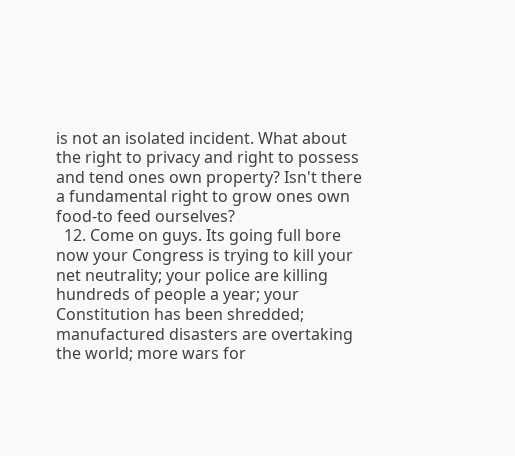is not an isolated incident. What about the right to privacy and right to possess and tend ones own property? Isn't there a fundamental right to grow ones own food-to feed ourselves?
  12. Come on guys. Its going full bore now your Congress is trying to kill your net neutrality; your police are killing hundreds of people a year; your Constitution has been shredded; manufactured disasters are overtaking the world; more wars for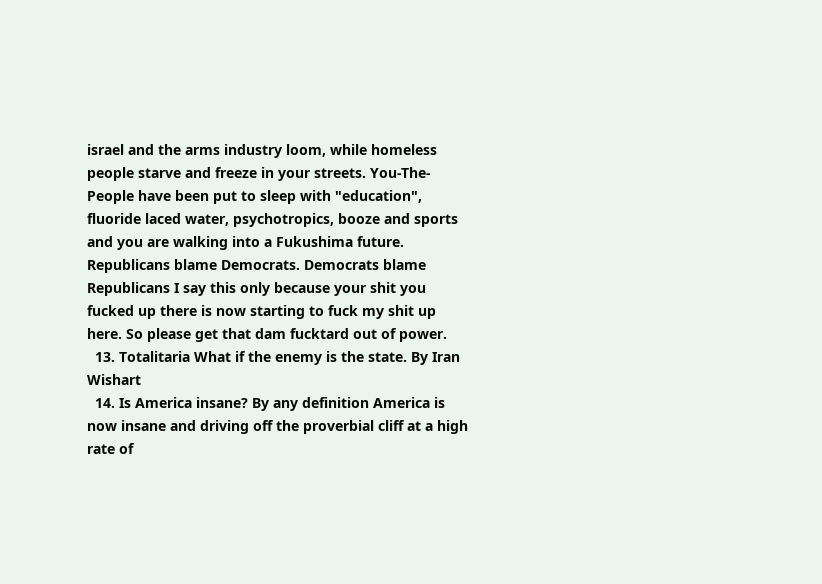israel and the arms industry loom, while homeless people starve and freeze in your streets. You-The-People have been put to sleep with "education", fluoride laced water, psychotropics, booze and sports and you are walking into a Fukushima future. Republicans blame Democrats. Democrats blame Republicans I say this only because your shit you fucked up there is now starting to fuck my shit up here. So please get that dam fucktard out of power.
  13. Totalitaria What if the enemy is the state. By Iran Wishart
  14. Is America insane? By any definition America is now insane and driving off the proverbial cliff at a high rate of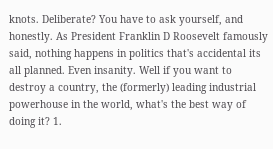knots. Deliberate? You have to ask yourself, and honestly. As President Franklin D Roosevelt famously said, nothing happens in politics that's accidental its all planned. Even insanity. Well if you want to destroy a country, the (formerly) leading industrial powerhouse in the world, what's the best way of doing it? 1.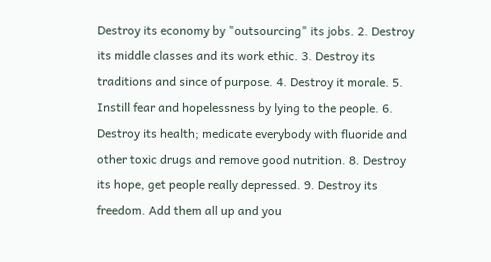Destroy its economy by "outsourcing" its jobs. 2. Destroy its middle classes and its work ethic. 3. Destroy its traditions and since of purpose. 4. Destroy it morale. 5. Instill fear and hopelessness by lying to the people. 6. Destroy its health; medicate everybody with fluoride and other toxic drugs and remove good nutrition. 8. Destroy its hope, get people really depressed. 9. Destroy its freedom. Add them all up and you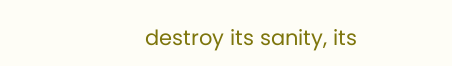destroy its sanity, its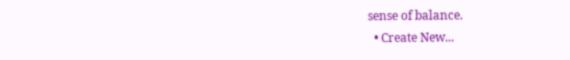sense of balance.
  • Create New...